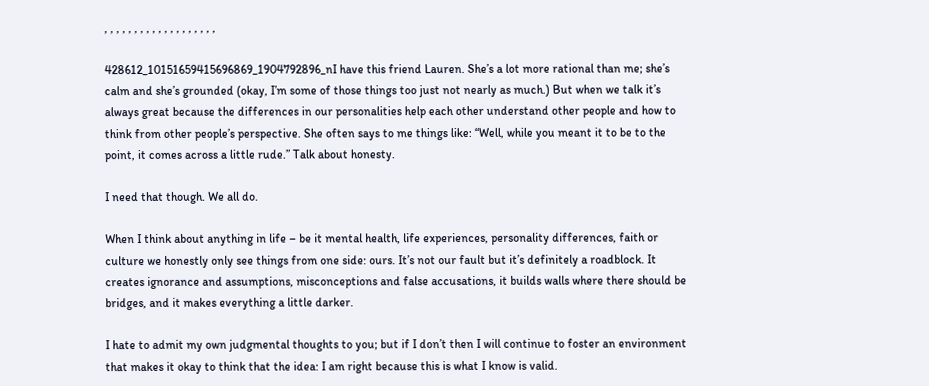, , , , , , , , , , , , , , , , , , ,

428612_10151659415696869_1904792896_nI have this friend Lauren. She’s a lot more rational than me; she’s calm and she’s grounded (okay, I’m some of those things too just not nearly as much.) But when we talk it’s always great because the differences in our personalities help each other understand other people and how to think from other people’s perspective. She often says to me things like: “Well, while you meant it to be to the point, it comes across a little rude.” Talk about honesty.

I need that though. We all do.

When I think about anything in life – be it mental health, life experiences, personality differences, faith or culture we honestly only see things from one side: ours. It’s not our fault but it’s definitely a roadblock. It creates ignorance and assumptions, misconceptions and false accusations, it builds walls where there should be bridges, and it makes everything a little darker.

I hate to admit my own judgmental thoughts to you; but if I don’t then I will continue to foster an environment that makes it okay to think that the idea: I am right because this is what I know is valid.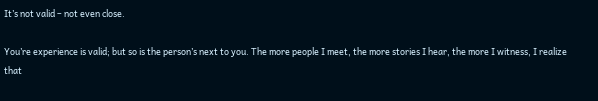It’s not valid – not even close.

You’re experience is valid; but so is the person’s next to you. The more people I meet, the more stories I hear, the more I witness, I realize that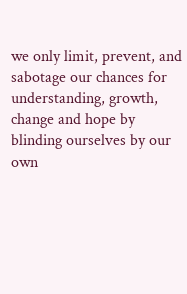we only limit, prevent, and sabotage our chances for understanding, growth, change and hope by blinding ourselves by our own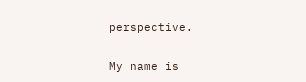perspective.

My name is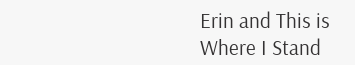Erin and This is Where I Stand